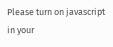Please turn on javascript in your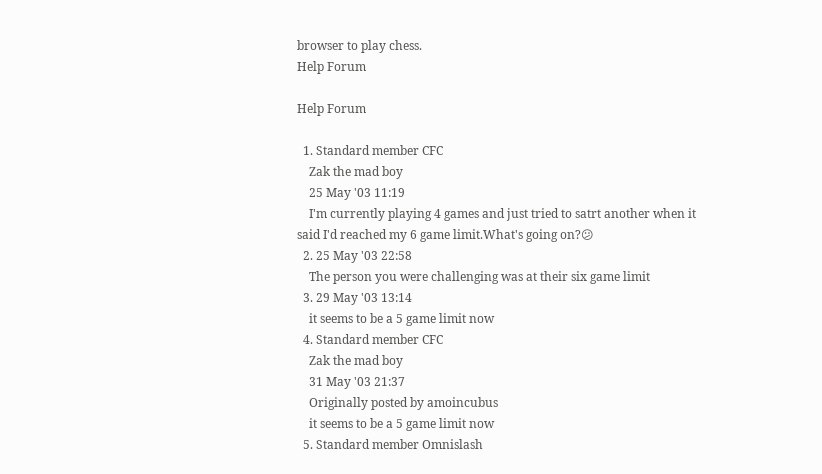browser to play chess.
Help Forum

Help Forum

  1. Standard member CFC
    Zak the mad boy
    25 May '03 11:19
    I'm currently playing 4 games and just tried to satrt another when it said I'd reached my 6 game limit.What's going on?😕
  2. 25 May '03 22:58
    The person you were challenging was at their six game limit
  3. 29 May '03 13:14
    it seems to be a 5 game limit now
  4. Standard member CFC
    Zak the mad boy
    31 May '03 21:37
    Originally posted by amoincubus
    it seems to be a 5 game limit now
  5. Standard member Omnislash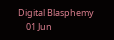Digital Blasphemy
    01 Jun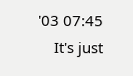'03 07:45
    It's just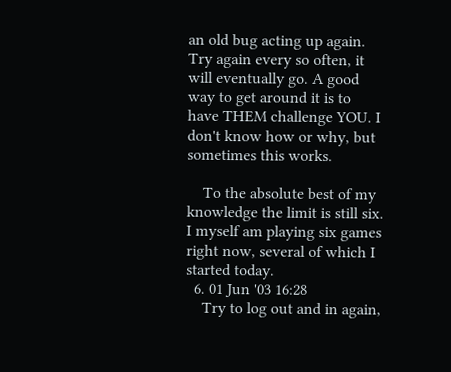an old bug acting up again. Try again every so often, it will eventually go. A good way to get around it is to have THEM challenge YOU. I don't know how or why, but sometimes this works.

    To the absolute best of my knowledge the limit is still six. I myself am playing six games right now, several of which I started today.
  6. 01 Jun '03 16:28
    Try to log out and in again,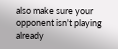also make sure your opponent isn't playing already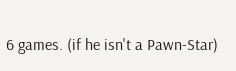6 games. (if he isn't a Pawn-Star)